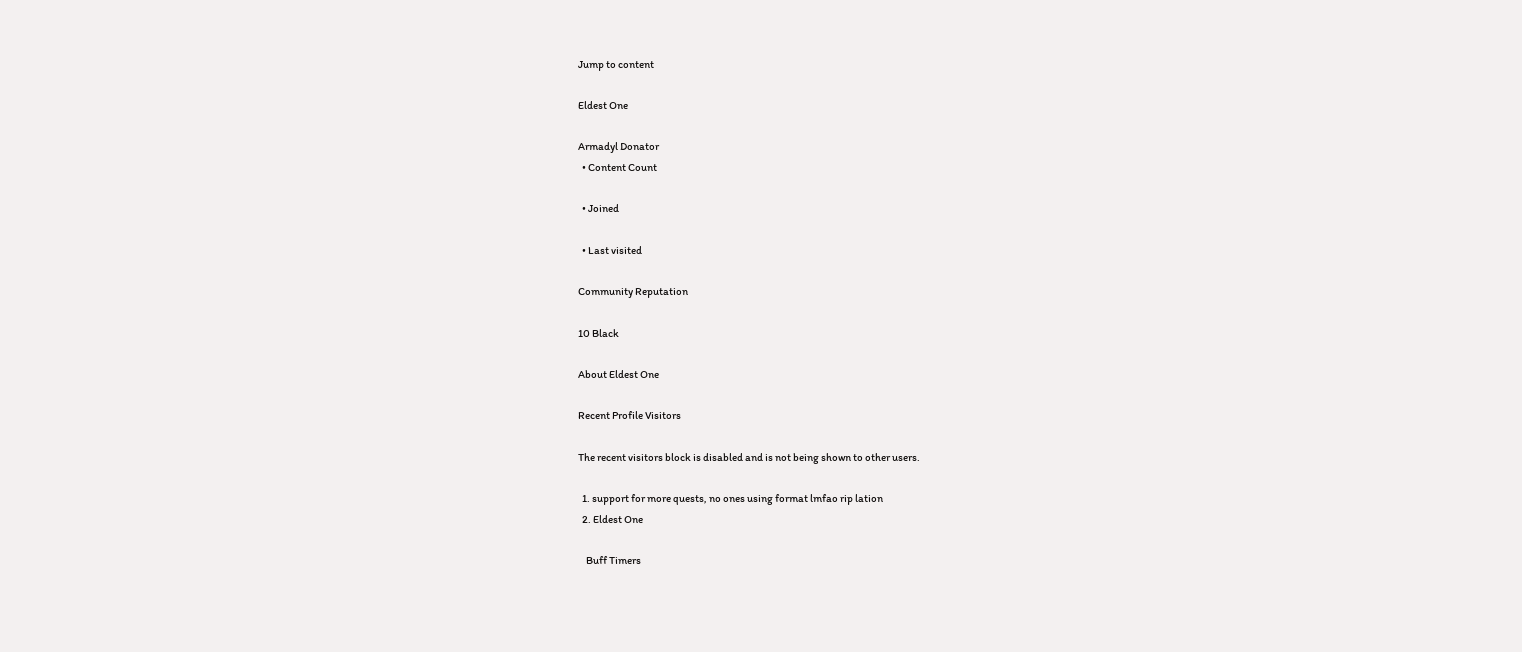Jump to content

Eldest One

Armadyl Donator
  • Content Count

  • Joined

  • Last visited

Community Reputation

10 Black

About Eldest One

Recent Profile Visitors

The recent visitors block is disabled and is not being shown to other users.

  1. support for more quests, no ones using format lmfao rip lation
  2. Eldest One

    Buff Timers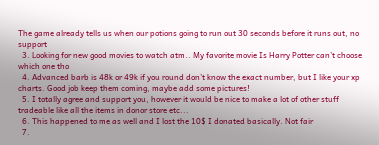The game already tells us when our potions going to run out 30 seconds before it runs out, no support
  3. Looking for new good movies to watch atm.. My favorite movie Is Harry Potter can’t choose which one tho
  4. Advanced barb is 48k or 49k if you round don’t know the exact number, but I like your xp charts. Good job keep them coming, maybe add some pictures!
  5. I totally agree and support you, however it would be nice to make a lot of other stuff tradeable like all the items in donor store etc...
  6. This happened to me as well and I lost the 10$ I donated basically. Not fair
  7.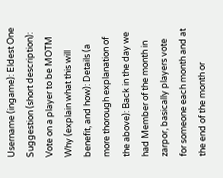Username (ingame): Eldest One Suggestion (short description): Vote on a player to be MOTM Why (explain what this will benefit, and how): Details (a more thorough explanation of the above): Back in the day we had Member of the month in zarpor, basically players vote for someone each month and at the end of the month or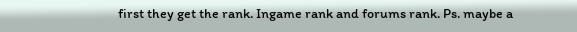first they get the rank. Ingame rank and forums rank. Ps. maybe a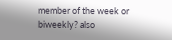member of the week or biweekly? also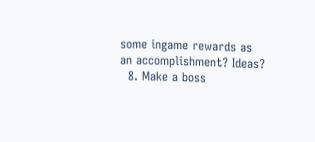some ingame rewards as an accomplishment? Ideas?
  8. Make a boss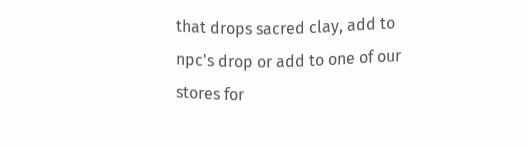that drops sacred clay, add to npc's drop or add to one of our stores for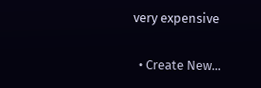very expensive

  • Create New...